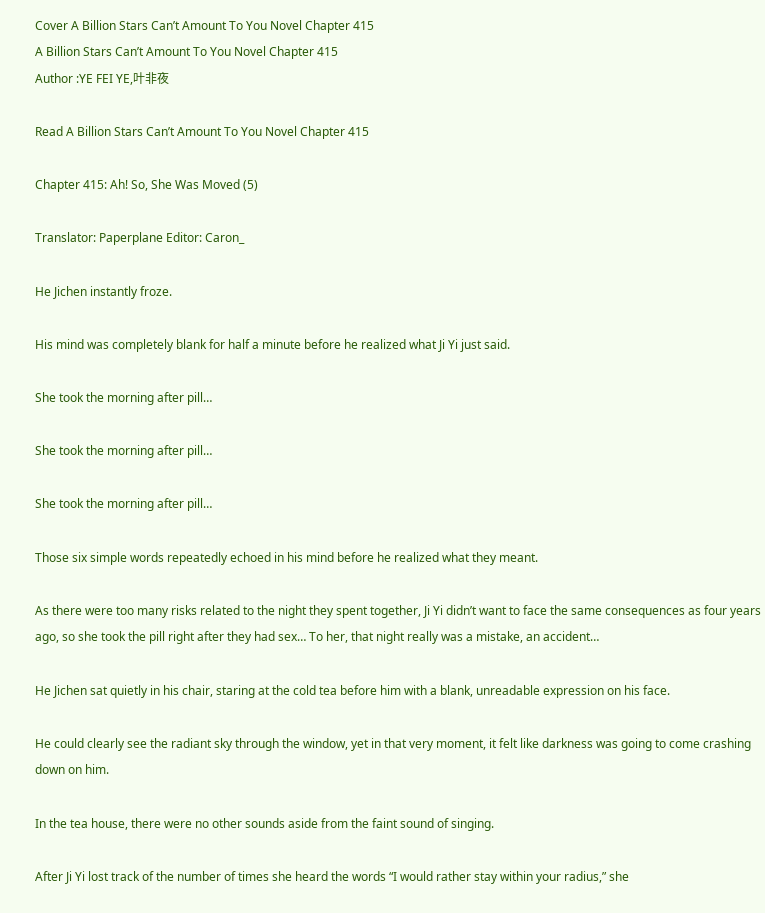Cover A Billion Stars Can’t Amount To You Novel Chapter 415
A Billion Stars Can’t Amount To You Novel Chapter 415
Author :YE FEI YE,叶非夜

Read A Billion Stars Can’t Amount To You Novel Chapter 415

Chapter 415: Ah! So, She Was Moved (5)

Translator: Paperplane Editor: Caron_

He Jichen instantly froze.

His mind was completely blank for half a minute before he realized what Ji Yi just said.

She took the morning after pill…

She took the morning after pill…

She took the morning after pill…

Those six simple words repeatedly echoed in his mind before he realized what they meant.

As there were too many risks related to the night they spent together, Ji Yi didn’t want to face the same consequences as four years ago, so she took the pill right after they had sex… To her, that night really was a mistake, an accident…

He Jichen sat quietly in his chair, staring at the cold tea before him with a blank, unreadable expression on his face.

He could clearly see the radiant sky through the window, yet in that very moment, it felt like darkness was going to come crashing down on him.

In the tea house, there were no other sounds aside from the faint sound of singing.

After Ji Yi lost track of the number of times she heard the words “I would rather stay within your radius,” she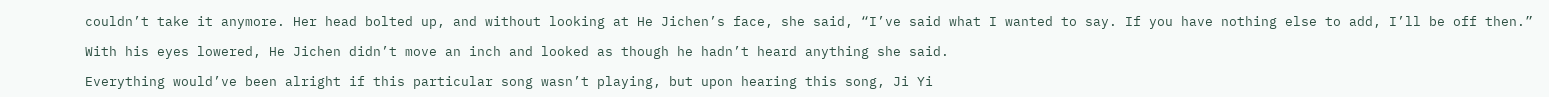couldn’t take it anymore. Her head bolted up, and without looking at He Jichen’s face, she said, “I’ve said what I wanted to say. If you have nothing else to add, I’ll be off then.”

With his eyes lowered, He Jichen didn’t move an inch and looked as though he hadn’t heard anything she said.

Everything would’ve been alright if this particular song wasn’t playing, but upon hearing this song, Ji Yi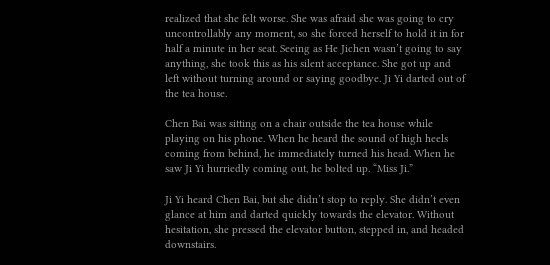realized that she felt worse. She was afraid she was going to cry uncontrollably any moment, so she forced herself to hold it in for half a minute in her seat. Seeing as He Jichen wasn’t going to say anything, she took this as his silent acceptance. She got up and left without turning around or saying goodbye. Ji Yi darted out of the tea house.

Chen Bai was sitting on a chair outside the tea house while playing on his phone. When he heard the sound of high heels coming from behind, he immediately turned his head. When he saw Ji Yi hurriedly coming out, he bolted up. “Miss Ji.”

Ji Yi heard Chen Bai, but she didn’t stop to reply. She didn’t even glance at him and darted quickly towards the elevator. Without hesitation, she pressed the elevator button, stepped in, and headed downstairs.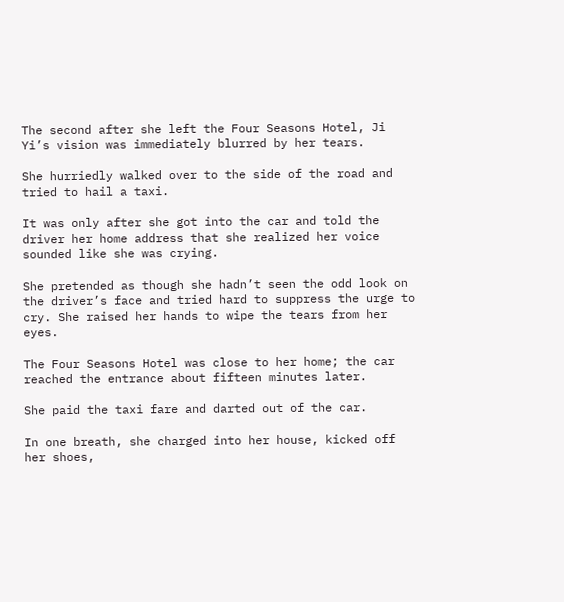The second after she left the Four Seasons Hotel, Ji Yi’s vision was immediately blurred by her tears.

She hurriedly walked over to the side of the road and tried to hail a taxi.

It was only after she got into the car and told the driver her home address that she realized her voice sounded like she was crying.

She pretended as though she hadn’t seen the odd look on the driver’s face and tried hard to suppress the urge to cry. She raised her hands to wipe the tears from her eyes.

The Four Seasons Hotel was close to her home; the car reached the entrance about fifteen minutes later.

She paid the taxi fare and darted out of the car.

In one breath, she charged into her house, kicked off her shoes,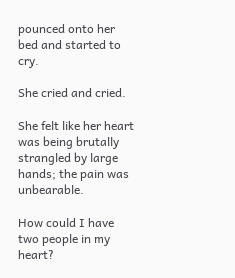pounced onto her bed and started to cry.

She cried and cried.

She felt like her heart was being brutally strangled by large hands; the pain was unbearable.

How could I have two people in my heart?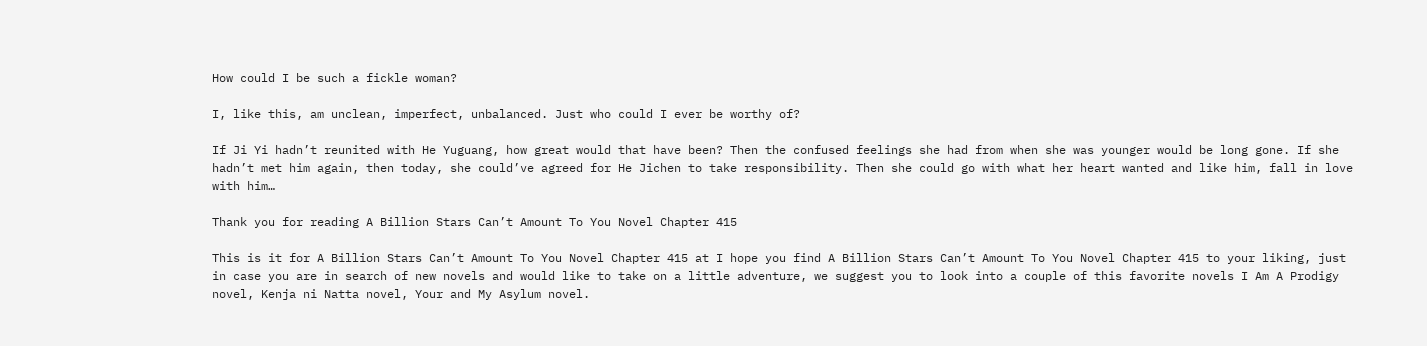How could I be such a fickle woman?

I, like this, am unclean, imperfect, unbalanced. Just who could I ever be worthy of?

If Ji Yi hadn’t reunited with He Yuguang, how great would that have been? Then the confused feelings she had from when she was younger would be long gone. If she hadn’t met him again, then today, she could’ve agreed for He Jichen to take responsibility. Then she could go with what her heart wanted and like him, fall in love with him…

Thank you for reading A Billion Stars Can’t Amount To You Novel Chapter 415

This is it for A Billion Stars Can’t Amount To You Novel Chapter 415 at I hope you find A Billion Stars Can’t Amount To You Novel Chapter 415 to your liking, just in case you are in search of new novels and would like to take on a little adventure, we suggest you to look into a couple of this favorite novels I Am A Prodigy novel, Kenja ni Natta novel, Your and My Asylum novel.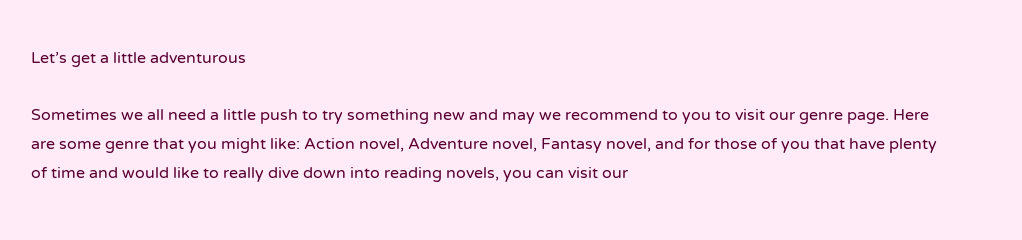Let’s get a little adventurous

Sometimes we all need a little push to try something new and may we recommend to you to visit our genre page. Here are some genre that you might like: Action novel, Adventure novel, Fantasy novel, and for those of you that have plenty of time and would like to really dive down into reading novels, you can visit our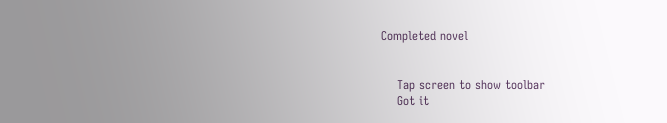Completed novel


    Tap screen to show toolbar
    Got it